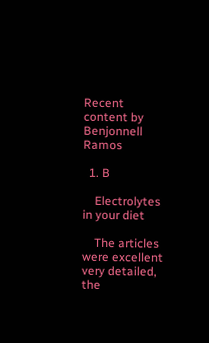Recent content by Benjonnell Ramos

  1. B

    Electrolytes in your diet

    The articles were excellent very detailed, the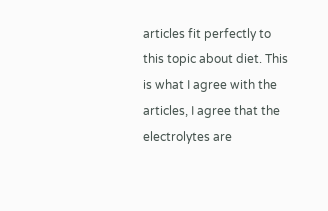articles fit perfectly to this topic about diet. This is what I agree with the articles, I agree that the electrolytes are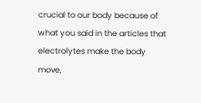crucial to our body because of what you said in the articles that electrolytes make the body move,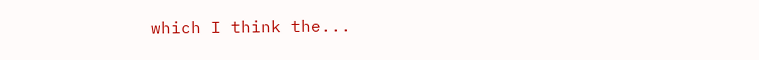which I think the...